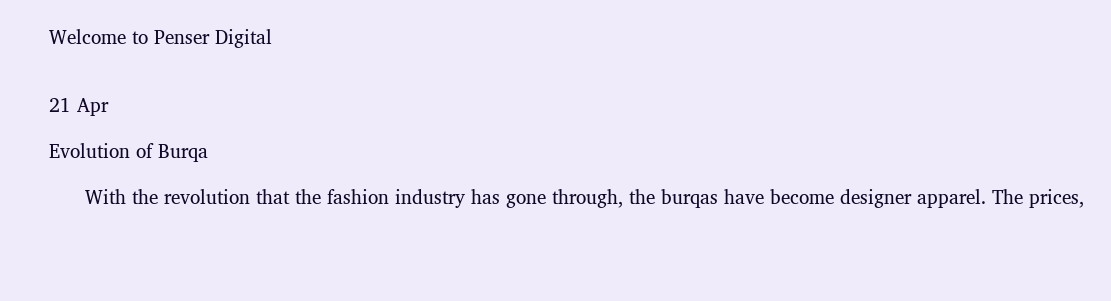Welcome to Penser Digital


21 Apr

Evolution of Burqa

      With the revolution that the fashion industry has gone through, the burqas have become designer apparel. The prices,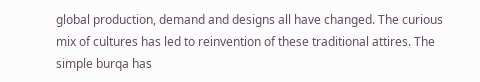global production, demand and designs all have changed. The curious mix of cultures has led to reinvention of these traditional attires. The simple burqa has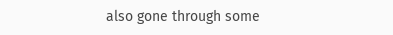also gone through some